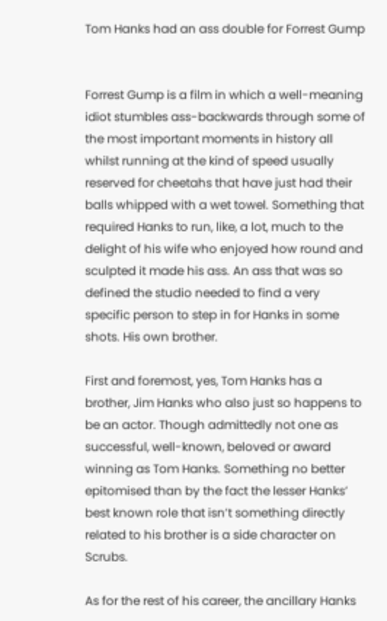Tom Hanks had an ass double for Forrest Gump


Forrest Gump is a film in which a well-meaning idiot stumbles ass-backwards through some of the most important moments in history all whilst running at the kind of speed usually reserved for cheetahs that have just had their balls whipped with a wet towel. Something that required Hanks to run, like, a lot, much to the delight of his wife who enjoyed how round and sculpted it made his ass. An ass that was so defined the studio needed to find a very specific person to step in for Hanks in some shots. His own brother.

First and foremost, yes, Tom Hanks has a brother, Jim Hanks who also just so happens to be an actor. Though admittedly not one as successful, well-known, beloved or award winning as Tom Hanks. Something no better epitomised than by the fact the lesser Hanks’ best known role that isn’t something directly related to his brother is a side character on Scrubs.

As for the rest of his career, the ancillary Hanks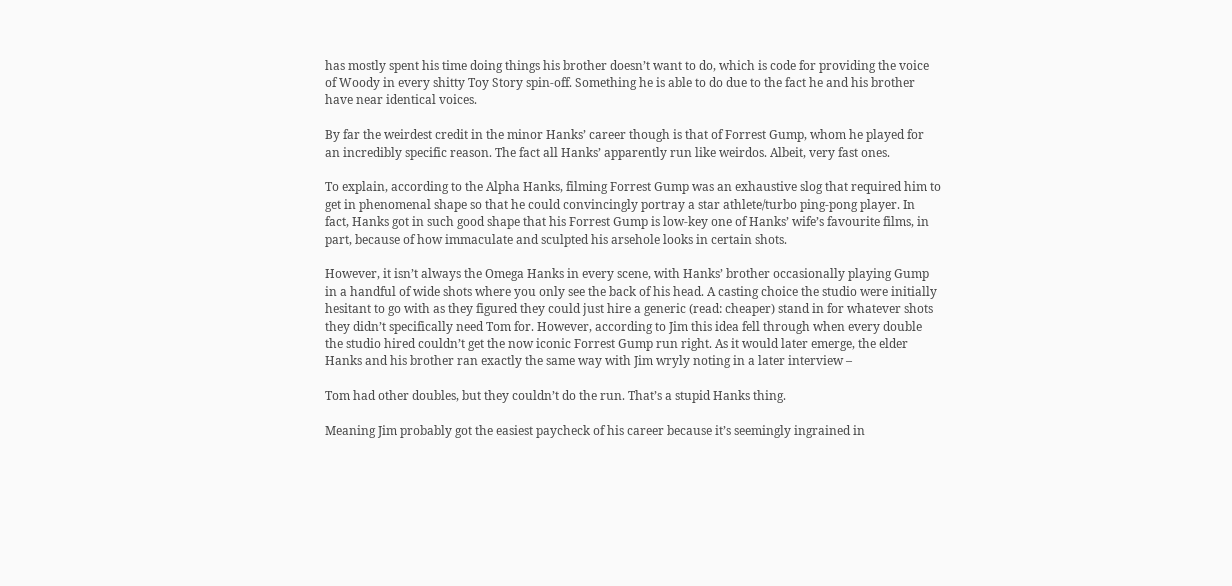has mostly spent his time doing things his brother doesn’t want to do, which is code for providing the voice of Woody in every shitty Toy Story spin-off. Something he is able to do due to the fact he and his brother have near identical voices.

By far the weirdest credit in the minor Hanks’ career though is that of Forrest Gump, whom he played for an incredibly specific reason. The fact all Hanks’ apparently run like weirdos. Albeit, very fast ones.

To explain, according to the Alpha Hanks, filming Forrest Gump was an exhaustive slog that required him to get in phenomenal shape so that he could convincingly portray a star athlete/turbo ping-pong player. In fact, Hanks got in such good shape that his Forrest Gump is low-key one of Hanks’ wife’s favourite films, in part, because of how immaculate and sculpted his arsehole looks in certain shots.

However, it isn’t always the Omega Hanks in every scene, with Hanks’ brother occasionally playing Gump in a handful of wide shots where you only see the back of his head. A casting choice the studio were initially hesitant to go with as they figured they could just hire a generic (read: cheaper) stand in for whatever shots they didn’t specifically need Tom for. However, according to Jim this idea fell through when every double the studio hired couldn’t get the now iconic Forrest Gump run right. As it would later emerge, the elder Hanks and his brother ran exactly the same way with Jim wryly noting in a later interview –

Tom had other doubles, but they couldn’t do the run. That’s a stupid Hanks thing.

Meaning Jim probably got the easiest paycheck of his career because it’s seemingly ingrained in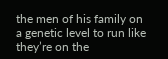the men of his family on a genetic level to run like they’re on the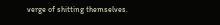verge of shitting themselves.